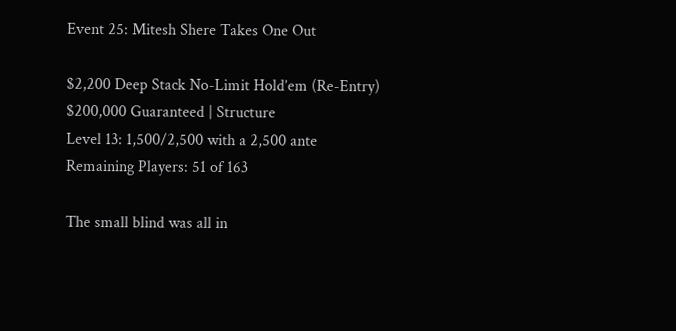Event 25: Mitesh Shere Takes One Out

$2,200 Deep Stack No-Limit Hold’em (Re-Entry)
$200,000 Guaranteed | Structure
Level 13: 1,500/2,500 with a 2,500 ante
Remaining Players: 51 of 163

The small blind was all in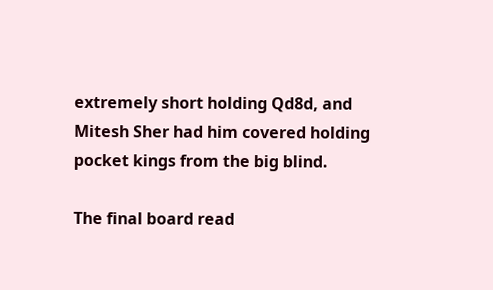extremely short holding Qd8d, and Mitesh Sher had him covered holding pocket kings from the big blind.

The final board read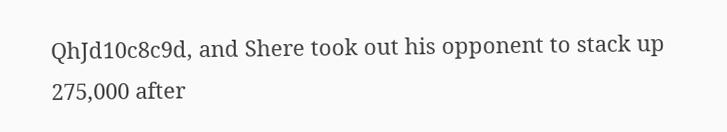QhJd10c8c9d, and Shere took out his opponent to stack up 275,000 after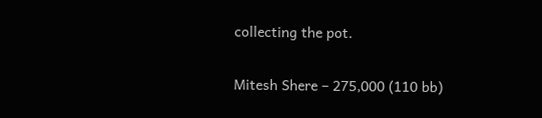collecting the pot.

Mitesh Shere – 275,000 (110 bb)